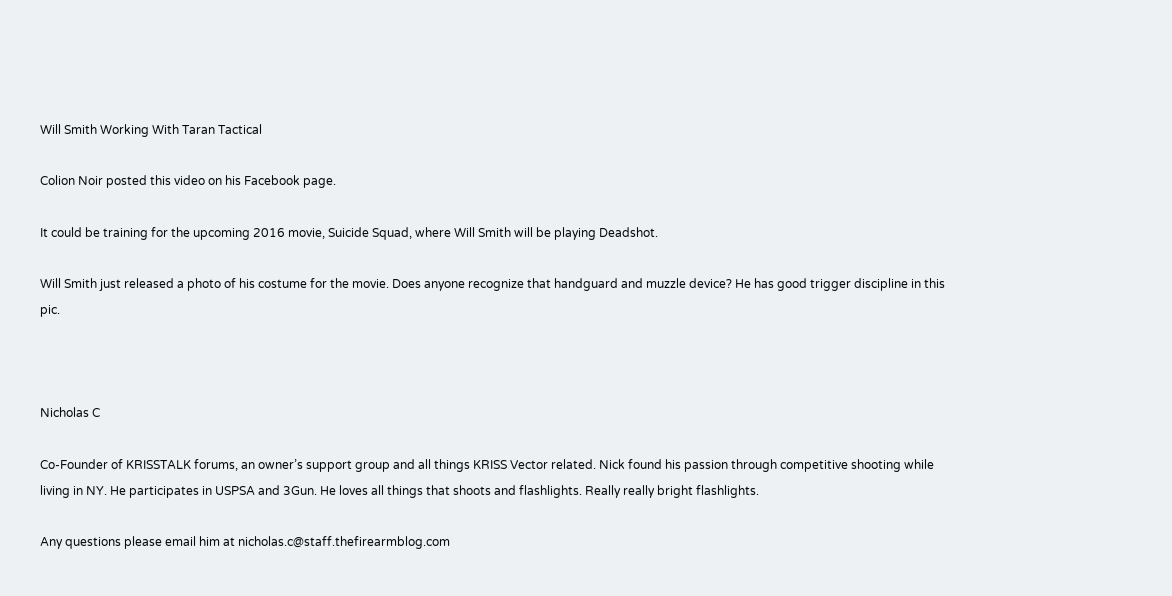Will Smith Working With Taran Tactical

Colion Noir posted this video on his Facebook page.

It could be training for the upcoming 2016 movie, Suicide Squad, where Will Smith will be playing Deadshot.

Will Smith just released a photo of his costume for the movie. Does anyone recognize that handguard and muzzle device? He has good trigger discipline in this pic.



Nicholas C

Co-Founder of KRISSTALK forums, an owner’s support group and all things KRISS Vector related. Nick found his passion through competitive shooting while living in NY. He participates in USPSA and 3Gun. He loves all things that shoots and flashlights. Really really bright flashlights.

Any questions please email him at nicholas.c@staff.thefirearmblog.com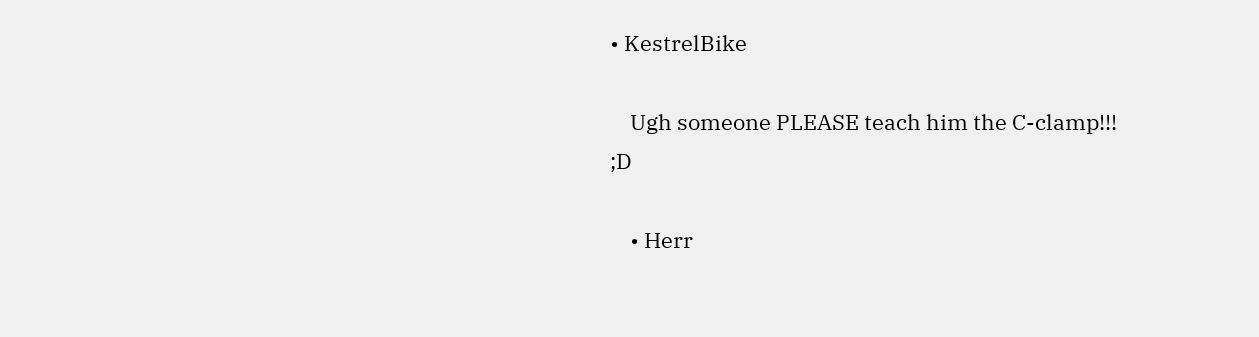• KestrelBike

    Ugh someone PLEASE teach him the C-clamp!!! ;D

    • Herr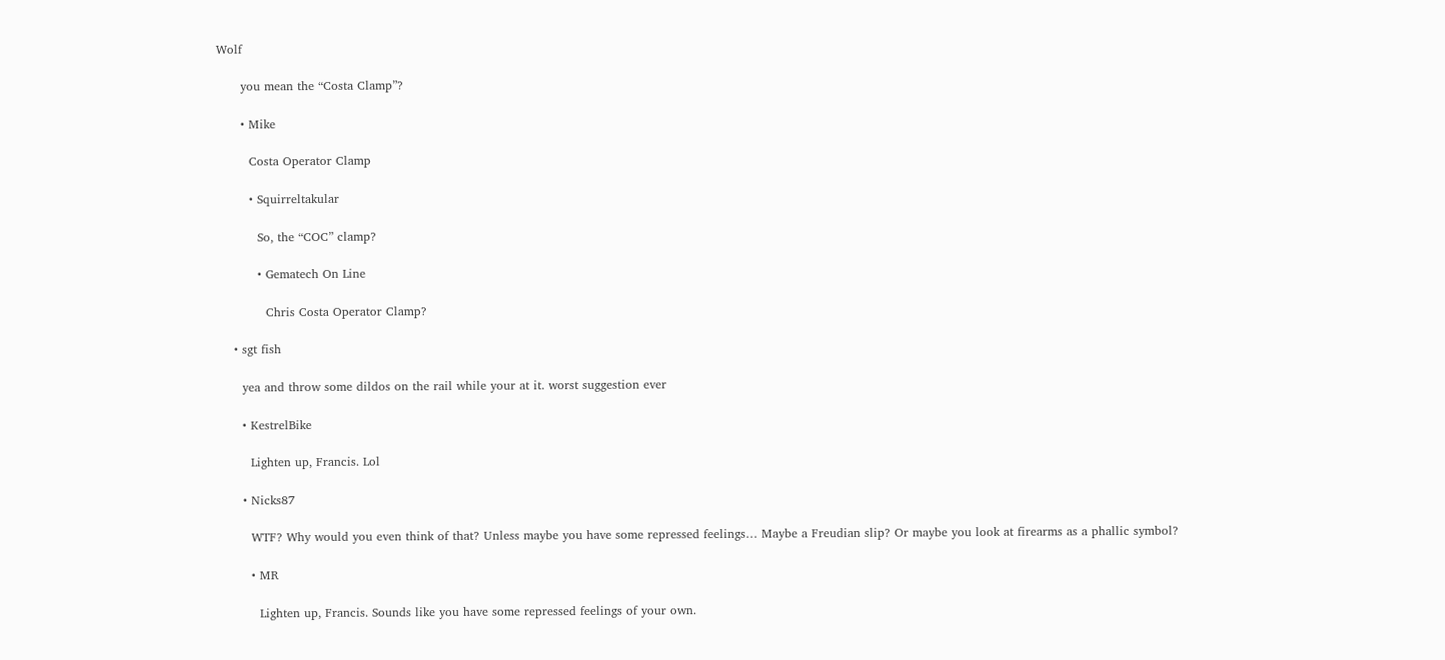Wolf

      you mean the “Costa Clamp”?

      • Mike

        Costa Operator Clamp

        • Squirreltakular

          So, the “COC” clamp?

          • Gematech On Line

            Chris Costa Operator Clamp?

    • sgt fish

      yea and throw some dildos on the rail while your at it. worst suggestion ever

      • KestrelBike

        Lighten up, Francis. Lol

      • Nicks87

        WTF? Why would you even think of that? Unless maybe you have some repressed feelings… Maybe a Freudian slip? Or maybe you look at firearms as a phallic symbol?

        • MR

          Lighten up, Francis. Sounds like you have some repressed feelings of your own.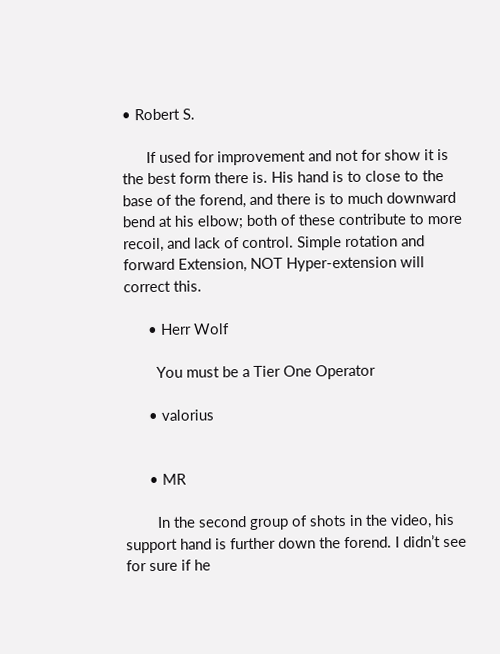• Robert S.

      If used for improvement and not for show it is the best form there is. His hand is to close to the base of the forend, and there is to much downward bend at his elbow; both of these contribute to more recoil, and lack of control. Simple rotation and forward Extension, NOT Hyper-extension will correct this.

      • Herr Wolf

        You must be a Tier One Operator

      • valorius


      • MR

        In the second group of shots in the video, his support hand is further down the forend. I didn’t see for sure if he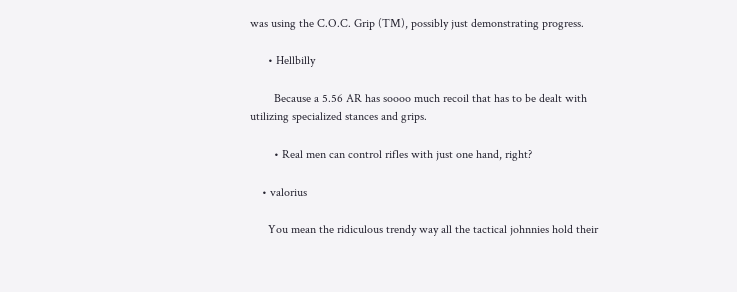was using the C.O.C. Grip (TM), possibly just demonstrating progress.

      • Hellbilly

        Because a 5.56 AR has soooo much recoil that has to be dealt with utilizing specialized stances and grips.

        • Real men can control rifles with just one hand, right?

    • valorius

      You mean the ridiculous trendy way all the tactical johnnies hold their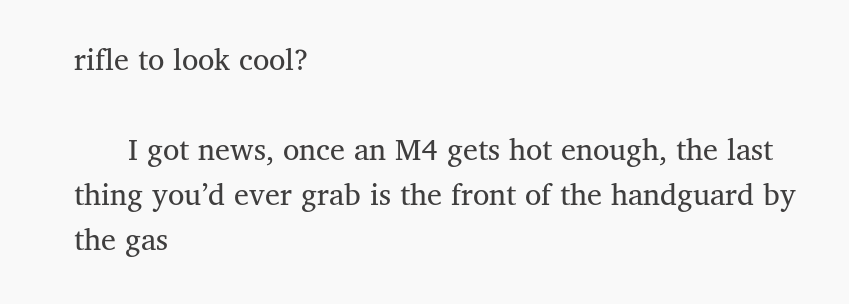rifle to look cool?

      I got news, once an M4 gets hot enough, the last thing you’d ever grab is the front of the handguard by the gas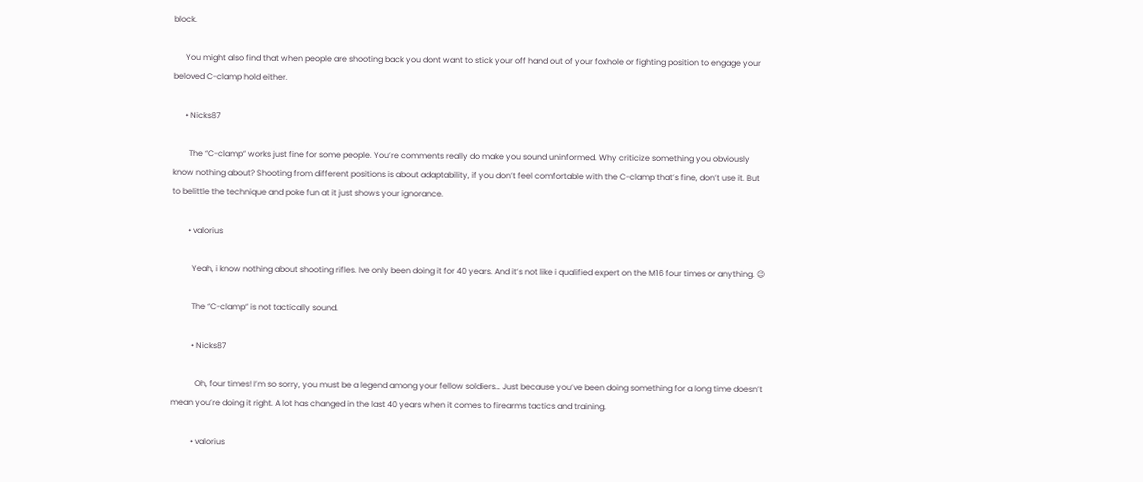block.

      You might also find that when people are shooting back you dont want to stick your off hand out of your foxhole or fighting position to engage your beloved C-clamp hold either.

      • Nicks87

        The “C-clamp” works just fine for some people. You’re comments really do make you sound uninformed. Why criticize something you obviously know nothing about? Shooting from different positions is about adaptability, if you don’t feel comfortable with the C-clamp that’s fine, don’t use it. But to belittle the technique and poke fun at it just shows your ignorance.

        • valorius

          Yeah, i know nothing about shooting rifles. Ive only been doing it for 40 years. And it’s not like i qualified expert on the M16 four times or anything. 😉

          The “C-clamp” is not tactically sound.

          • Nicks87

            Oh, four times! I’m so sorry, you must be a legend among your fellow soldiers… Just because you’ve been doing something for a long time doesn’t mean you’re doing it right. A lot has changed in the last 40 years when it comes to firearms tactics and training.

          • valorius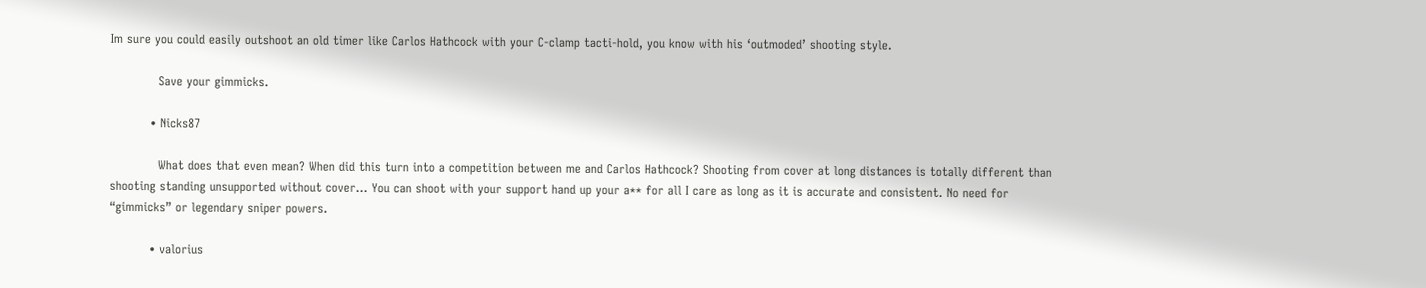Im sure you could easily outshoot an old timer like Carlos Hathcock with your C-clamp tacti-hold, you know with his ‘outmoded’ shooting style.

            Save your gimmicks.

          • Nicks87

            What does that even mean? When did this turn into a competition between me and Carlos Hathcock? Shooting from cover at long distances is totally different than shooting standing unsupported without cover… You can shoot with your support hand up your a** for all I care as long as it is accurate and consistent. No need for “gimmicks” or legendary sniper powers.

          • valorius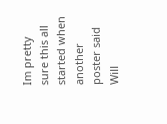Im pretty sure this all started when another poster said Will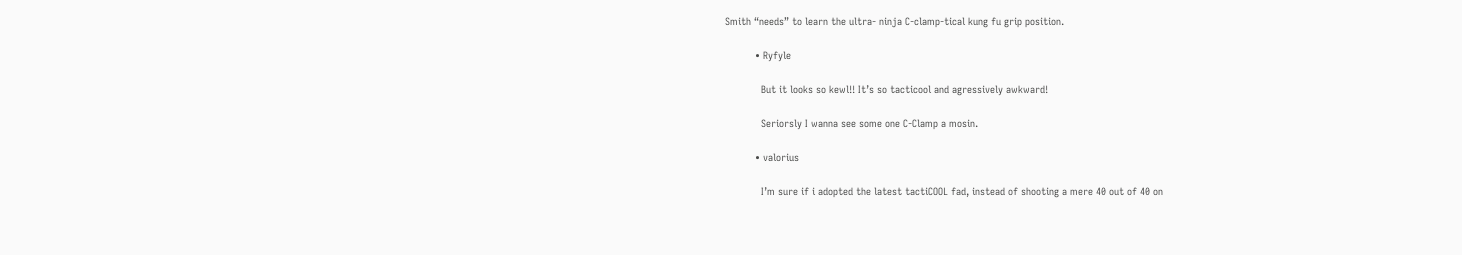Smith “needs” to learn the ultra- ninja C-clamp-tical kung fu grip position.

          • Ryfyle

            But it looks so kewl!! It’s so tacticool and agressively awkward!

            Seriorsly I wanna see some one C-Clamp a mosin.

          • valorius

            I’m sure if i adopted the latest tactiCOOL fad, instead of shooting a mere 40 out of 40 on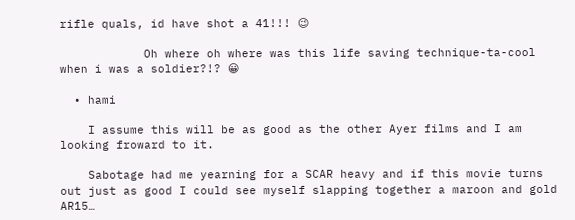rifle quals, id have shot a 41!!! 😉

            Oh where oh where was this life saving technique-ta-cool when i was a soldier?!? 😀

  • hami

    I assume this will be as good as the other Ayer films and I am looking froward to it.

    Sabotage had me yearning for a SCAR heavy and if this movie turns out just as good I could see myself slapping together a maroon and gold AR15…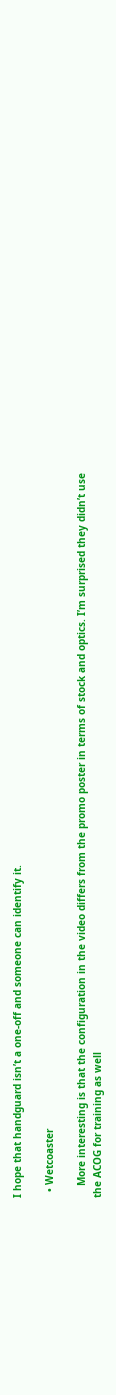I hope that handguard isn’t a one-off and someone can identify it.

  • Wetcoaster

    More interesting is that the configuration in the video differs from the promo poster in terms of stock and optics. I’m surprised they didn’t use the ACOG for training as well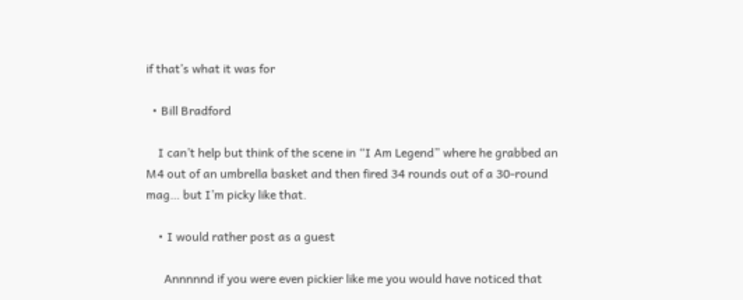if that’s what it was for

  • Bill Bradford

    I can’t help but think of the scene in “I Am Legend” where he grabbed an M4 out of an umbrella basket and then fired 34 rounds out of a 30-round mag… but I’m picky like that.

    • I would rather post as a guest

      Annnnnd if you were even pickier like me you would have noticed that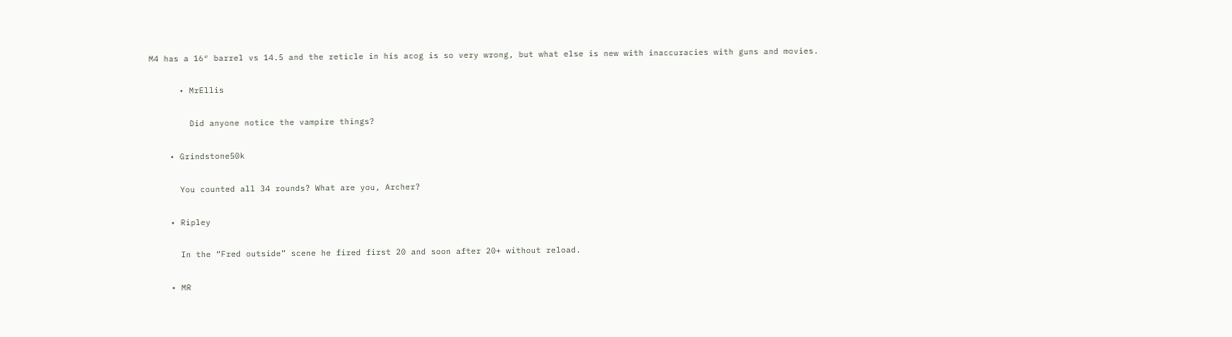M4 has a 16″ barrel vs 14.5 and the reticle in his acog is so very wrong, but what else is new with inaccuracies with guns and movies.

      • MrEllis

        Did anyone notice the vampire things?

    • Grindstone50k

      You counted all 34 rounds? What are you, Archer?

    • Ripley

      In the “Fred outside” scene he fired first 20 and soon after 20+ without reload.

    • MR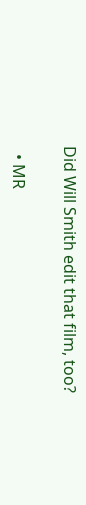Did Will Smith edit that film, too?

  • MR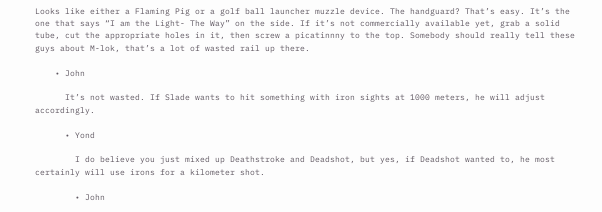Looks like either a Flaming Pig or a golf ball launcher muzzle device. The handguard? That’s easy. It’s the one that says “I am the Light- The Way” on the side. If it’s not commercially available yet, grab a solid tube, cut the appropriate holes in it, then screw a picatinnny to the top. Somebody should really tell these guys about M-lok, that’s a lot of wasted rail up there.

    • John

      It’s not wasted. If Slade wants to hit something with iron sights at 1000 meters, he will adjust accordingly.

      • Yond

        I do believe you just mixed up Deathstroke and Deadshot, but yes, if Deadshot wanted to, he most certainly will use irons for a kilometer shot.

        • John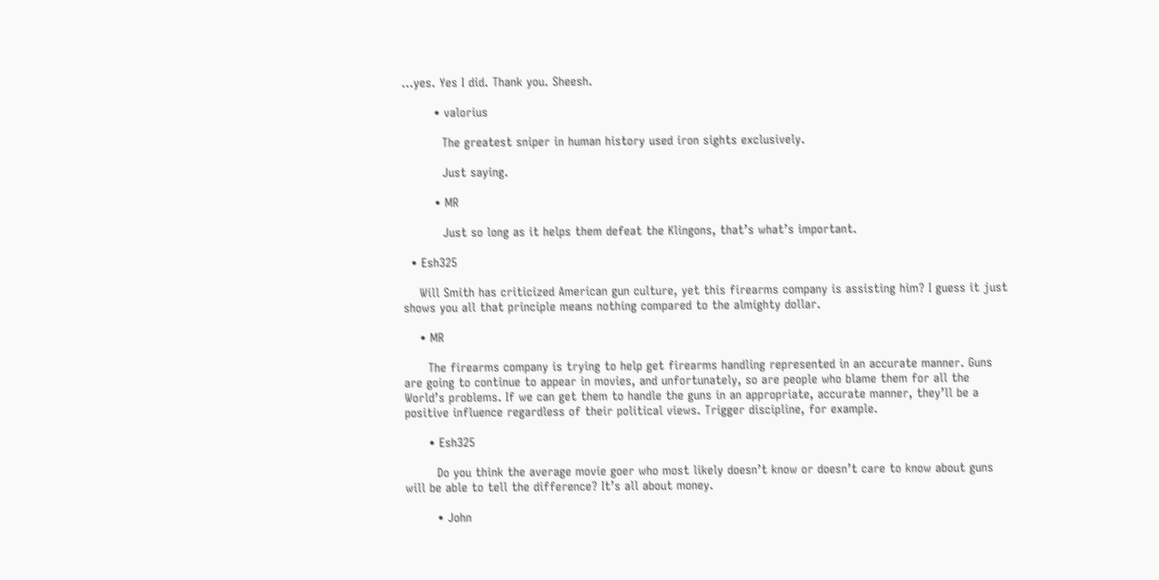…yes. Yes I did. Thank you. Sheesh.

        • valorius

          The greatest sniper in human history used iron sights exclusively.

          Just saying.

        • MR

          Just so long as it helps them defeat the Klingons, that’s what’s important.

  • Esh325

    Will Smith has criticized American gun culture, yet this firearms company is assisting him? I guess it just shows you all that principle means nothing compared to the almighty dollar.

    • MR

      The firearms company is trying to help get firearms handling represented in an accurate manner. Guns are going to continue to appear in movies, and unfortunately, so are people who blame them for all the World’s problems. If we can get them to handle the guns in an appropriate, accurate manner, they’ll be a positive influence regardless of their political views. Trigger discipline, for example.

      • Esh325

        Do you think the average movie goer who most likely doesn’t know or doesn’t care to know about guns will be able to tell the difference? It’s all about money.

        • John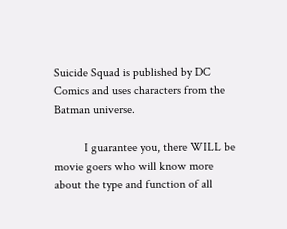Suicide Squad is published by DC Comics and uses characters from the Batman universe.

          I guarantee you, there WILL be movie goers who will know more about the type and function of all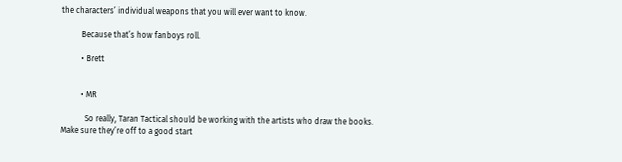the characters’ individual weapons that you will ever want to know.

          Because that’s how fanboys roll.

          • Brett


          • MR

            So really, Taran Tactical should be working with the artists who draw the books. Make sure they’re off to a good start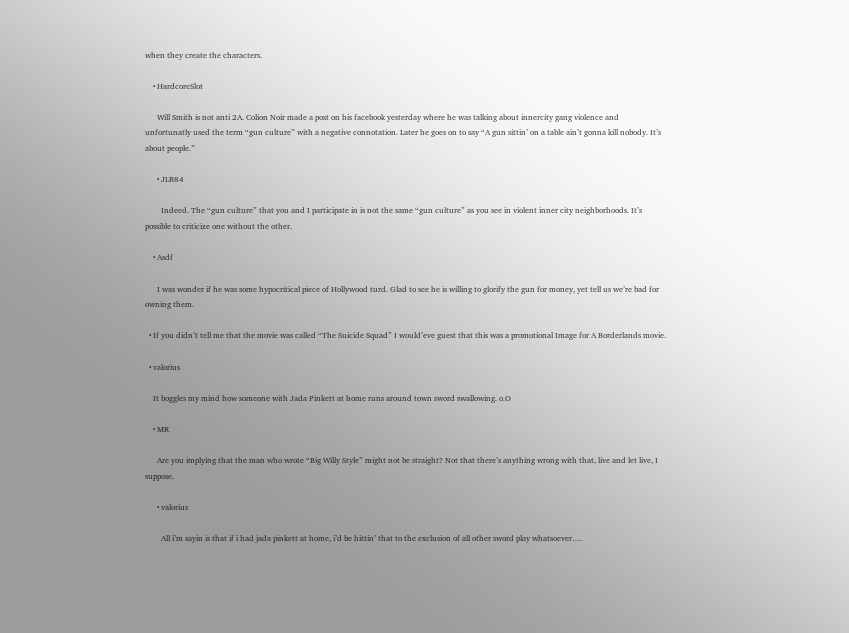when they create the characters.

    • HardcoreSlot

      Will Smith is not anti 2A. Colion Noir made a post on his facebook yesterday where he was talking about innercity gang violence and unfortunatly used the term “gun culture” with a negative connotation. Later he goes on to say “A gun sittin’ on a table ain’t gonna kill nobody. It’s about people.”

      • JLR84

        Indeed. The “gun culture” that you and I participate in is not the same “gun culture” as you see in violent inner city neighborhoods. It’s possible to criticize one without the other.

    • Asdf

      I was wonder if he was some hypocritical piece of Hollywood turd. Glad to see he is willing to glorify the gun for money, yet tell us we’re bad for owning them.

  • If you didn’t tell me that the movie was called “The Suicide Squad” I would’eve guest that this was a promotional Image for A Borderlands movie.

  • valorius

    It boggles my mind how someone with Jada Pinkett at home runs around town sword swallowing. o.O

    • MR

      Are you implying that the man who wrote “Big Willy Style” might not be straight? Not that there’s anything wrong with that, live and let live, I suppose.

      • valorius

        All i’m sayin is that if i had jada pinkett at home, i’d be hittin’ that to the exclusion of all other sword play whatsoever….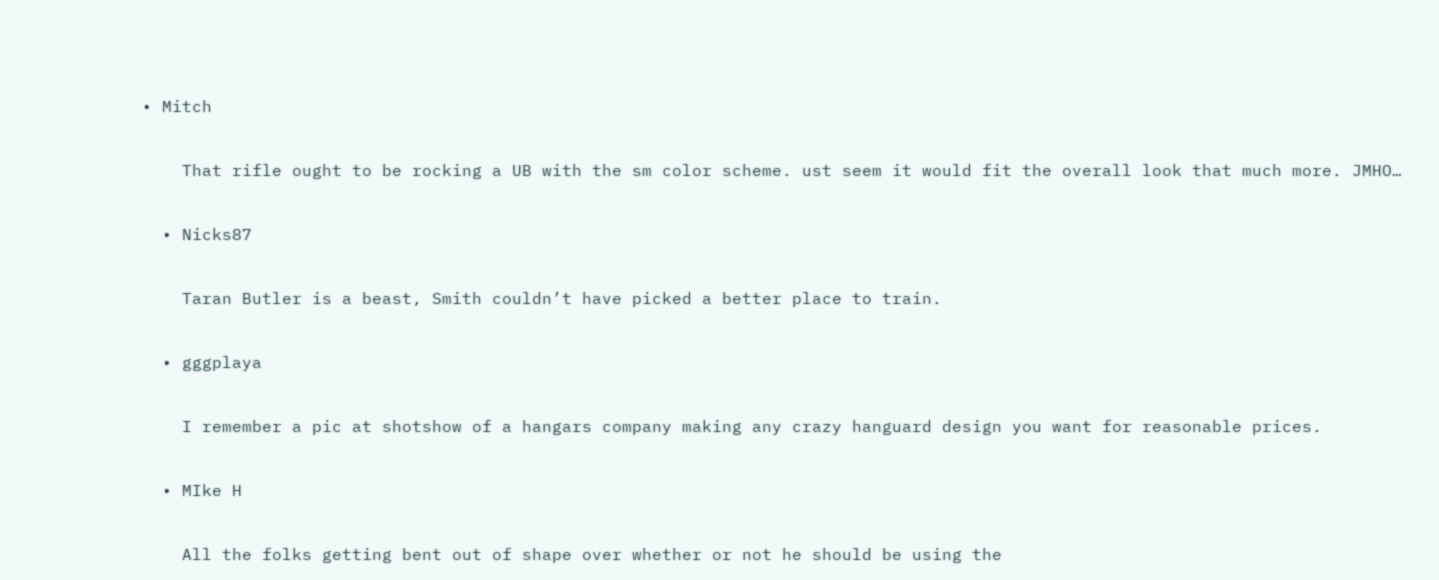• Mitch

    That rifle ought to be rocking a UB with the sm color scheme. ust seem it would fit the overall look that much more. JMHO…

  • Nicks87

    Taran Butler is a beast, Smith couldn’t have picked a better place to train.

  • gggplaya

    I remember a pic at shotshow of a hangars company making any crazy hanguard design you want for reasonable prices.

  • MIke H

    All the folks getting bent out of shape over whether or not he should be using the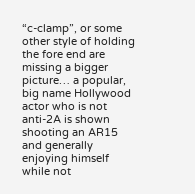“c-clamp”, or some other style of holding the fore end are missing a bigger picture… a popular, big name Hollywood actor who is not anti-2A is shown shooting an AR15 and generally enjoying himself while not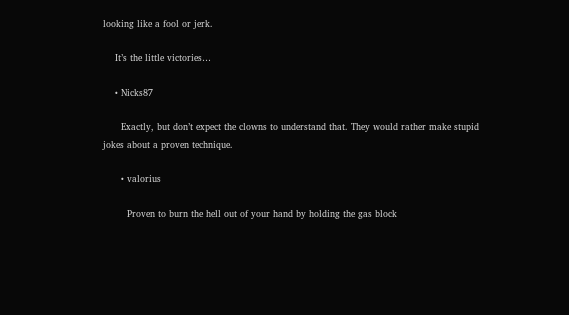looking like a fool or jerk.

    It’s the little victories…

    • Nicks87

      Exactly, but don’t expect the clowns to understand that. They would rather make stupid jokes about a proven technique.

      • valorius

        Proven to burn the hell out of your hand by holding the gas block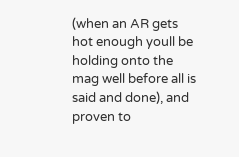(when an AR gets hot enough youll be holding onto the mag well before all is said and done), and proven to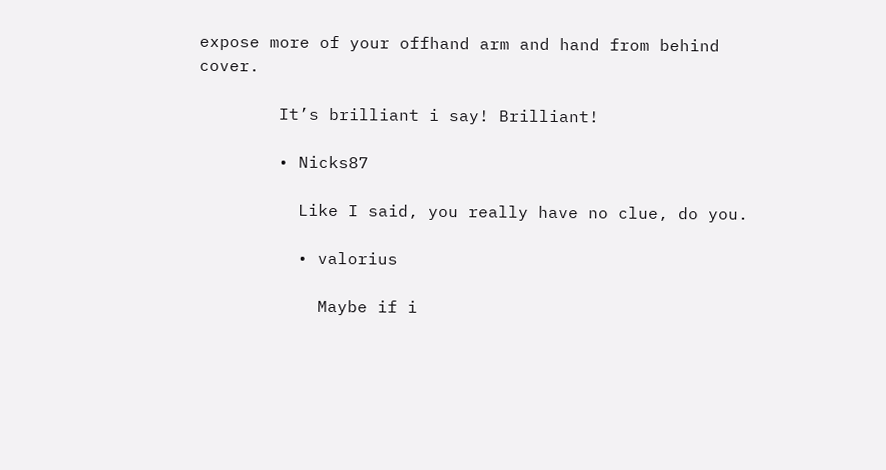expose more of your offhand arm and hand from behind cover.

        It’s brilliant i say! Brilliant!

        • Nicks87

          Like I said, you really have no clue, do you.

          • valorius

            Maybe if i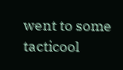went to some tacticool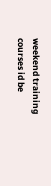weekend training courses id be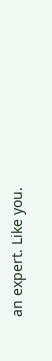an expert. Like you.